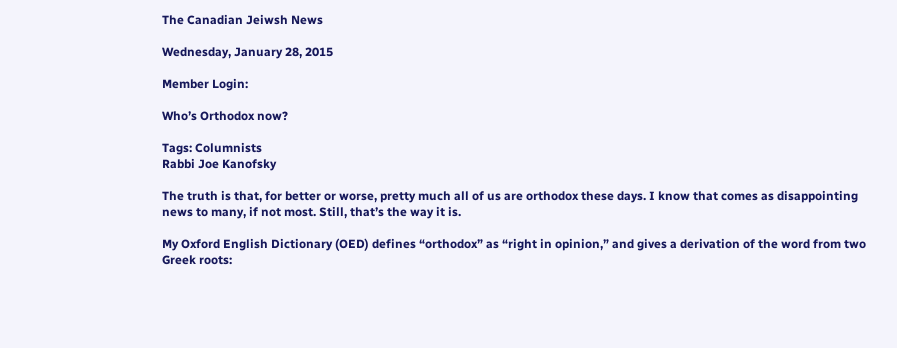The Canadian Jeiwsh News

Wednesday, January 28, 2015

Member Login:

Who’s Orthodox now?

Tags: Columnists
Rabbi Joe Kanofsky

The truth is that, for better or worse, pretty much all of us are orthodox these days. I know that comes as disappointing news to many, if not most. Still, that’s the way it is.

My Oxford English Dictionary (OED) defines “orthodox” as “right in opinion,” and gives a derivation of the word from two Greek roots: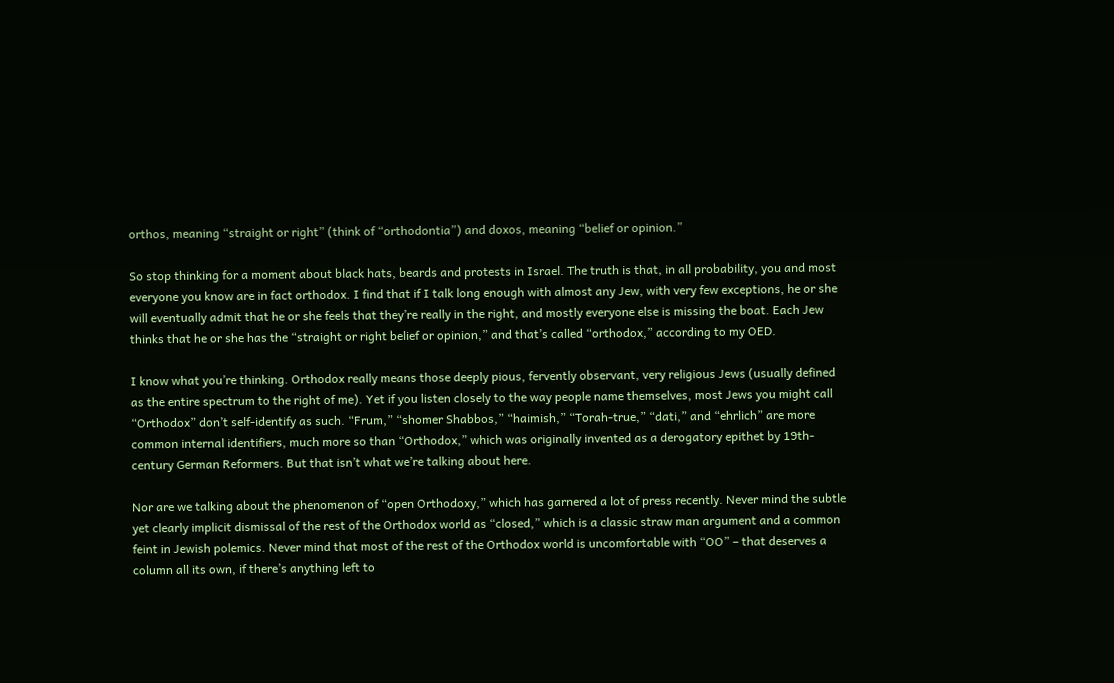orthos, meaning “straight or right” (think of “orthodontia”) and doxos, meaning “belief or opinion.”

So stop thinking for a moment about black hats, beards and protests in Israel. The truth is that, in all probability, you and most everyone you know are in fact orthodox. I find that if I talk long enough with almost any Jew, with very few exceptions, he or she will eventually admit that he or she feels that they’re really in the right, and mostly everyone else is missing the boat. Each Jew thinks that he or she has the “straight or right belief or opinion,” and that’s called “orthodox,” according to my OED.

I know what you’re thinking. Orthodox really means those deeply pious, fervently observant, very religious Jews (usually defined as the entire spectrum to the right of me). Yet if you listen closely to the way people name themselves, most Jews you might call “Orthodox” don’t self-identify as such. “Frum,” “shomer Shabbos,” “haimish,” “Torah-true,” “dati,” and “ehrlich” are more common internal identifiers, much more so than “Orthodox,” which was originally invented as a derogatory epithet by 19th-century German Reformers. But that isn’t what we’re talking about here.

Nor are we talking about the phenomenon of “open Orthodoxy,” which has garnered a lot of press recently. Never mind the subtle yet clearly implicit dismissal of the rest of the Orthodox world as “closed,” which is a classic straw man argument and a common feint in Jewish polemics. Never mind that most of the rest of the Orthodox world is uncomfortable with “OO” – that deserves a column all its own, if there’s anything left to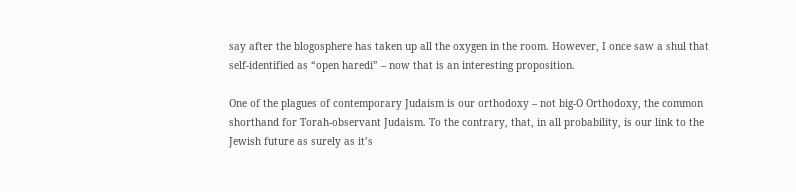say after the blogosphere has taken up all the oxygen in the room. However, I once saw a shul that self-identified as “open haredi” – now that is an interesting proposition.

One of the plagues of contemporary Judaism is our orthodoxy – not big-O Orthodoxy, the common shorthand for Torah-observant Judaism. To the contrary, that, in all probability, is our link to the Jewish future as surely as it’s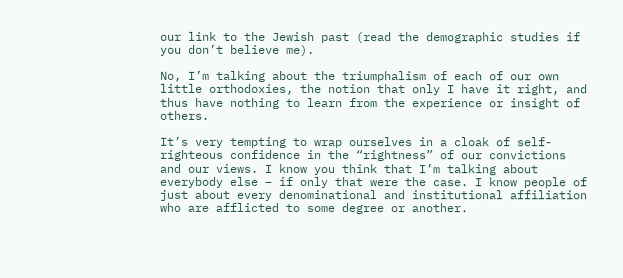our link to the Jewish past (read the demographic studies if you don’t believe me).

No, I’m talking about the triumphalism of each of our own little orthodoxies, the notion that only I have it right, and thus have nothing to learn from the experience or insight of others.

It’s very tempting to wrap ourselves in a cloak of self-righteous confidence in the “rightness” of our convictions and our views. I know you think that I’m talking about everybody else – if only that were the case. I know people of just about every denominational and institutional affiliation who are afflicted to some degree or another.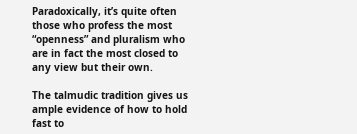Paradoxically, it’s quite often those who profess the most “openness” and pluralism who are in fact the most closed to any view but their own.

The talmudic tradition gives us ample evidence of how to hold fast to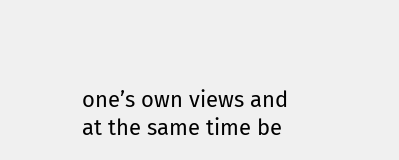one’s own views and at the same time be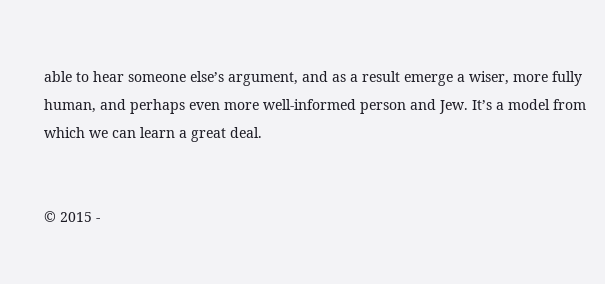able to hear someone else’s argument, and as a result emerge a wiser, more fully human, and perhaps even more well-informed person and Jew. It’s a model from which we can learn a great deal.


© 2015 -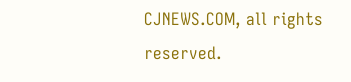CJNEWS.COM, all rights reserved.